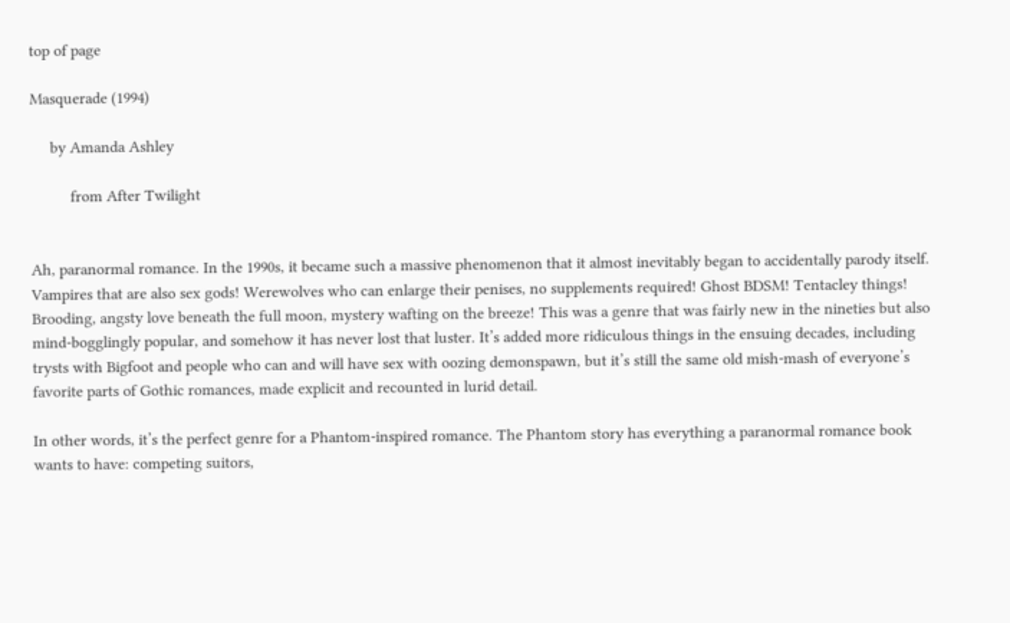top of page

Masquerade (1994)

     by Amanda Ashley

          from After Twilight


Ah, paranormal romance. In the 1990s, it became such a massive phenomenon that it almost inevitably began to accidentally parody itself. Vampires that are also sex gods! Werewolves who can enlarge their penises, no supplements required! Ghost BDSM! Tentacley things! Brooding, angsty love beneath the full moon, mystery wafting on the breeze! This was a genre that was fairly new in the nineties but also mind-bogglingly popular, and somehow it has never lost that luster. It’s added more ridiculous things in the ensuing decades, including trysts with Bigfoot and people who can and will have sex with oozing demonspawn, but it’s still the same old mish-mash of everyone’s favorite parts of Gothic romances, made explicit and recounted in lurid detail.

In other words, it’s the perfect genre for a Phantom-inspired romance. The Phantom story has everything a paranormal romance book wants to have: competing suitors,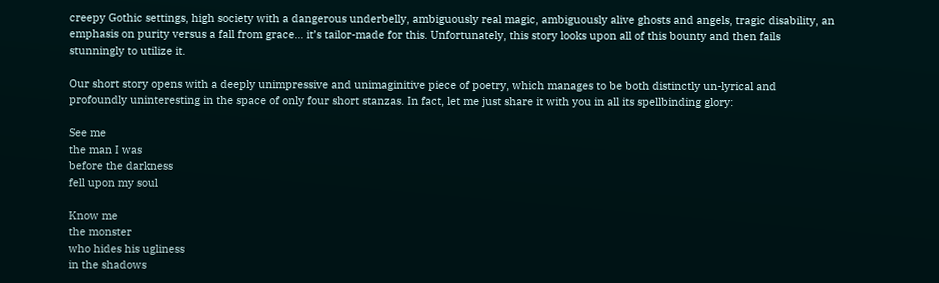creepy Gothic settings, high society with a dangerous underbelly, ambiguously real magic, ambiguously alive ghosts and angels, tragic disability, an emphasis on purity versus a fall from grace… it’s tailor-made for this. Unfortunately, this story looks upon all of this bounty and then fails stunningly to utilize it.

Our short story opens with a deeply unimpressive and unimaginitive piece of poetry, which manages to be both distinctly un-lyrical and profoundly uninteresting in the space of only four short stanzas. In fact, let me just share it with you in all its spellbinding glory:

See me
the man I was
before the darkness
fell upon my soul

Know me
the monster
who hides his ugliness
in the shadows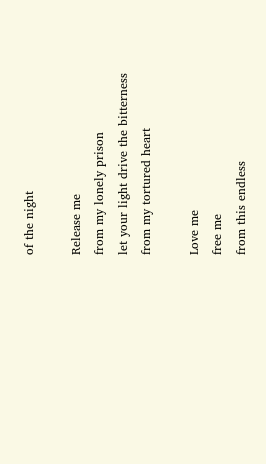of the night

Release me
from my lonely prison
let your light drive the bitterness
from my tortured heart

Love me
free me
from this endless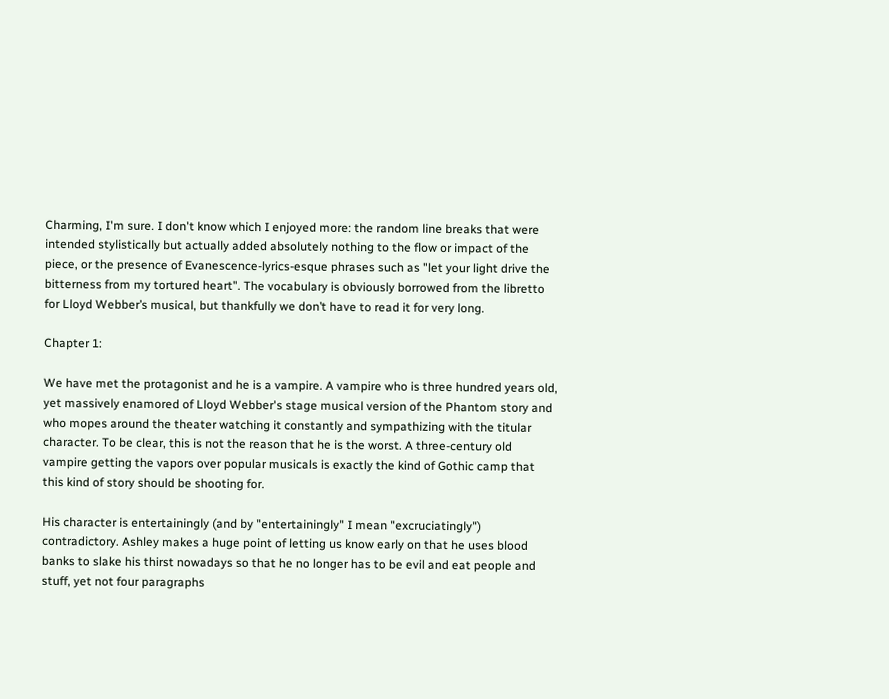Charming, I'm sure. I don't know which I enjoyed more: the random line breaks that were intended stylistically but actually added absolutely nothing to the flow or impact of the piece, or the presence of Evanescence-lyrics-esque phrases such as "let your light drive the bitterness from my tortured heart". The vocabulary is obviously borrowed from the libretto for Lloyd Webber’s musical, but thankfully we don’t have to read it for very long.

Chapter 1:

We have met the protagonist and he is a vampire. A vampire who is three hundred years old, yet massively enamored of Lloyd Webber's stage musical version of the Phantom story and who mopes around the theater watching it constantly and sympathizing with the titular character. To be clear, this is not the reason that he is the worst. A three-century old vampire getting the vapors over popular musicals is exactly the kind of Gothic camp that this kind of story should be shooting for.

His character is entertainingly (and by "entertainingly" I mean "excruciatingly") contradictory. Ashley makes a huge point of letting us know early on that he uses blood banks to slake his thirst nowadays so that he no longer has to be evil and eat people and stuff, yet not four paragraphs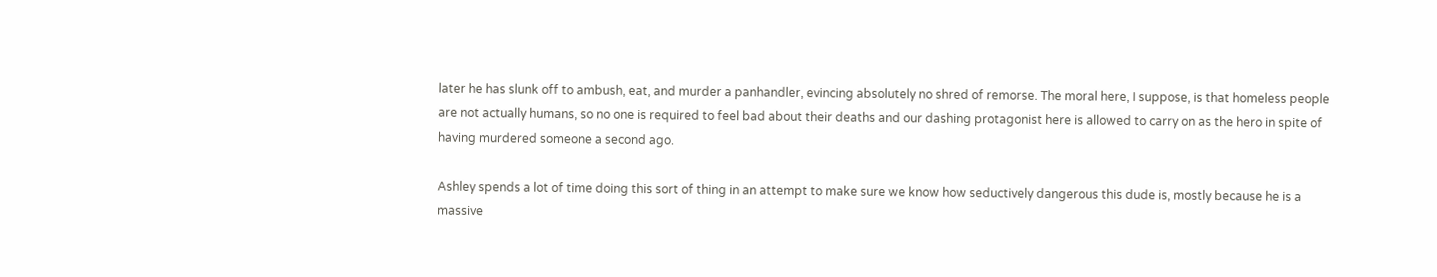later he has slunk off to ambush, eat, and murder a panhandler, evincing absolutely no shred of remorse. The moral here, I suppose, is that homeless people are not actually humans, so no one is required to feel bad about their deaths and our dashing protagonist here is allowed to carry on as the hero in spite of having murdered someone a second ago.

Ashley spends a lot of time doing this sort of thing in an attempt to make sure we know how seductively dangerous this dude is, mostly because he is a massive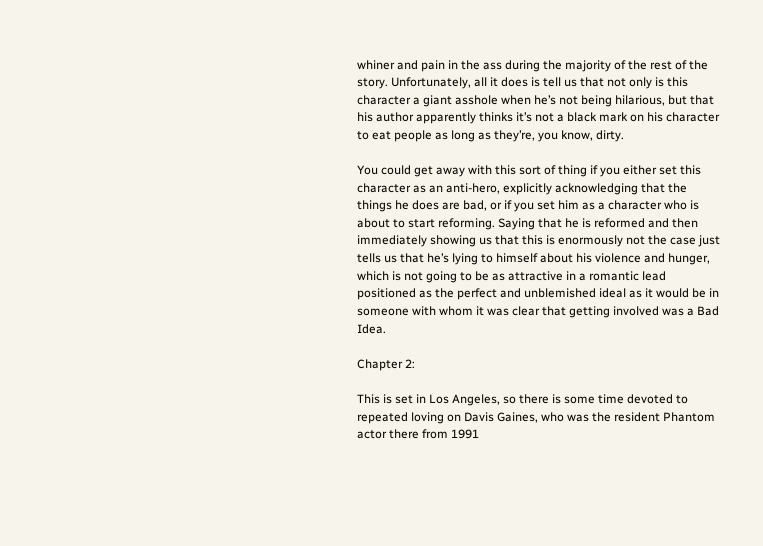whiner and pain in the ass during the majority of the rest of the story. Unfortunately, all it does is tell us that not only is this character a giant asshole when he’s not being hilarious, but that his author apparently thinks it’s not a black mark on his character to eat people as long as they’re, you know, dirty.

You could get away with this sort of thing if you either set this character as an anti-hero, explicitly acknowledging that the things he does are bad, or if you set him as a character who is about to start reforming. Saying that he is reformed and then immediately showing us that this is enormously not the case just tells us that he’s lying to himself about his violence and hunger, which is not going to be as attractive in a romantic lead positioned as the perfect and unblemished ideal as it would be in someone with whom it was clear that getting involved was a Bad Idea.

Chapter 2:

This is set in Los Angeles, so there is some time devoted to repeated loving on Davis Gaines, who was the resident Phantom actor there from 1991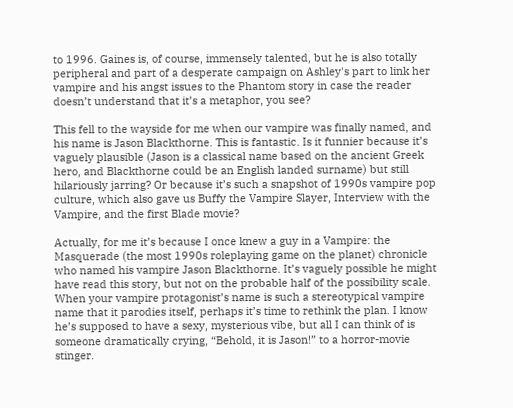to 1996. Gaines is, of course, immensely talented, but he is also totally peripheral and part of a desperate campaign on Ashley's part to link her vampire and his angst issues to the Phantom story in case the reader doesn’t understand that it’s a metaphor, you see?

This fell to the wayside for me when our vampire was finally named, and his name is Jason Blackthorne. This is fantastic. Is it funnier because it’s vaguely plausible (Jason is a classical name based on the ancient Greek hero, and Blackthorne could be an English landed surname) but still hilariously jarring? Or because it’s such a snapshot of 1990s vampire pop culture, which also gave us Buffy the Vampire Slayer, Interview with the Vampire, and the first Blade movie?

Actually, for me it’s because I once knew a guy in a Vampire: the Masquerade (the most 1990s roleplaying game on the planet) chronicle who named his vampire Jason Blackthorne. It’s vaguely possible he might have read this story, but not on the probable half of the possibility scale. When your vampire protagonist’s name is such a stereotypical vampire name that it parodies itself, perhaps it’s time to rethink the plan. I know he’s supposed to have a sexy, mysterious vibe, but all I can think of is someone dramatically crying, “Behold, it is Jason!” to a horror-movie stinger.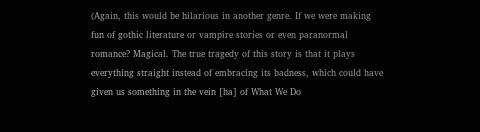(Again, this would be hilarious in another genre. If we were making fun of gothic literature or vampire stories or even paranormal romance? Magical. The true tragedy of this story is that it plays everything straight instead of embracing its badness, which could have given us something in the vein [ha] of What We Do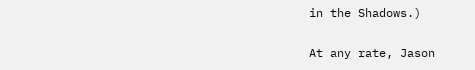in the Shadows.)

At any rate, Jason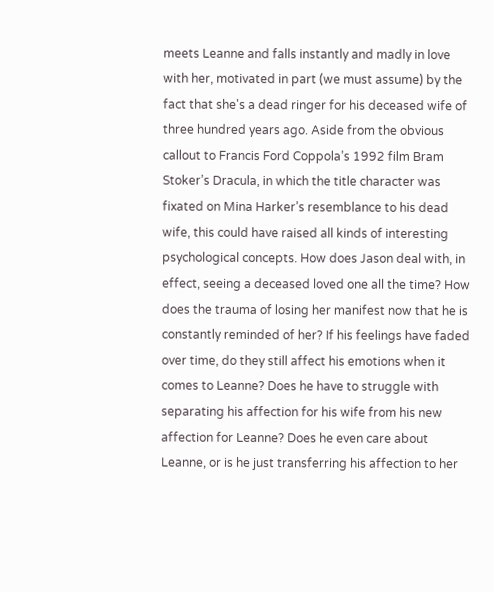meets Leanne and falls instantly and madly in love with her, motivated in part (we must assume) by the fact that she's a dead ringer for his deceased wife of three hundred years ago. Aside from the obvious callout to Francis Ford Coppola’s 1992 film Bram Stoker’s Dracula, in which the title character was fixated on Mina Harker’s resemblance to his dead wife, this could have raised all kinds of interesting psychological concepts. How does Jason deal with, in effect, seeing a deceased loved one all the time? How does the trauma of losing her manifest now that he is constantly reminded of her? If his feelings have faded over time, do they still affect his emotions when it comes to Leanne? Does he have to struggle with separating his affection for his wife from his new affection for Leanne? Does he even care about Leanne, or is he just transferring his affection to her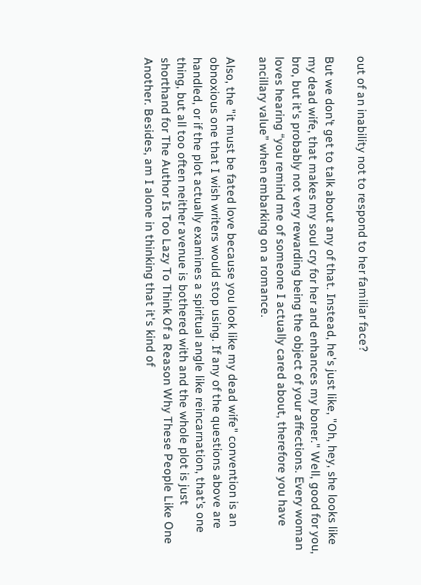out of an inability not to respond to her familiar face?

But we don’t get to talk about any of that. Instead, he's just like, "Oh, hey, she looks like my dead wife, that makes my soul cry for her and enhances my boner." Well, good for you, bro, but it's probably not very rewarding being the object of your affections. Every woman loves hearing “you remind me of someone I actually cared about, therefore you have ancillary value” when embarking on a romance.

Also, the "it must be fated love because you look like my dead wife" convention is an obnoxious one that I wish writers would stop using. If any of the questions above are handled, or if the plot actually examines a spiritual angle like reincarnation, that’s one thing, but all too often neither avenue is bothered with and the whole plot is just shorthand for The Author Is Too Lazy To Think Of a Reason Why These People Like One Another. Besides, am I alone in thinking that it's kind of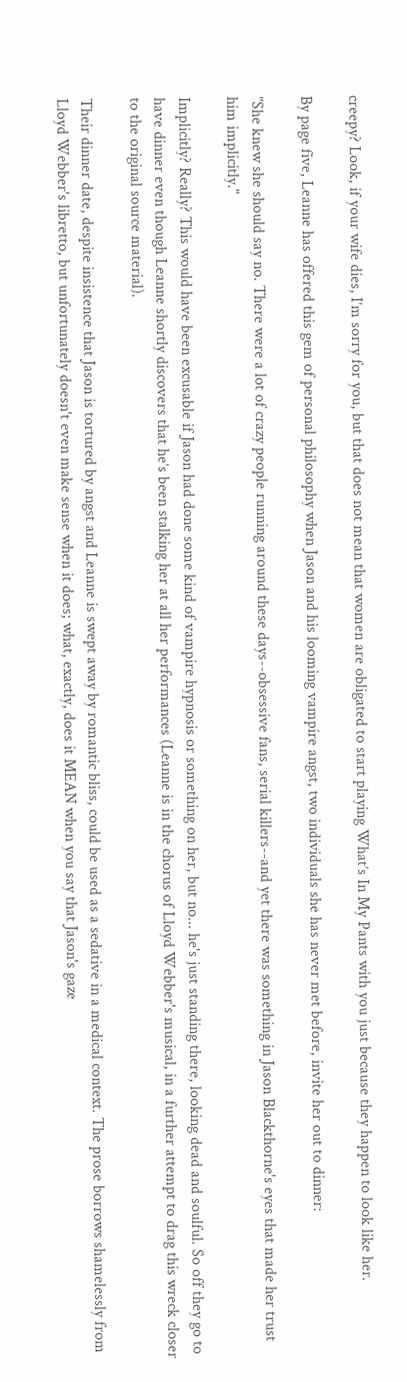creepy? Look, if your wife dies, I’m sorry for you, but that does not mean that women are obligated to start playing What’s In My Pants with you just because they happen to look like her.

By page five, Leanne has offered this gem of personal philosophy when Jason and his looming vampire angst, two individuals she has never met before, invite her out to dinner:

"She knew she should say no. There were a lot of crazy people running around these days--obsessive fans, serial killers--and yet there was something in Jason Blackthorne's eyes that made her trust him implicitly."

Implicitly? Really? This would have been excusable if Jason had done some kind of vampire hypnosis or something on her, but no... he's just standing there, looking dead and soulful. So off they go to have dinner even though Leanne shortly discovers that he’s been stalking her at all her performances (Leanne is in the chorus of Lloyd Webber's musical, in a further attempt to drag this wreck closer to the original source material).

Their dinner date, despite insistence that Jason is tortured by angst and Leanne is swept away by romantic bliss, could be used as a sedative in a medical context. The prose borrows shamelessly from Lloyd Webber's libretto, but unfortunately doesn't even make sense when it does; what, exactly, does it MEAN when you say that Jason's gaze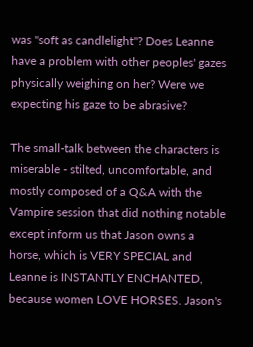was "soft as candlelight"? Does Leanne have a problem with other peoples' gazes physically weighing on her? Were we expecting his gaze to be abrasive?

The small-talk between the characters is miserable - stilted, uncomfortable, and mostly composed of a Q&A with the Vampire session that did nothing notable except inform us that Jason owns a horse, which is VERY SPECIAL and Leanne is INSTANTLY ENCHANTED, because women LOVE HORSES. Jason's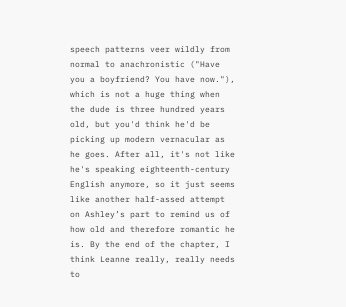speech patterns veer wildly from normal to anachronistic ("Have you a boyfriend? You have now."), which is not a huge thing when the dude is three hundred years old, but you'd think he'd be picking up modern vernacular as he goes. After all, it's not like he's speaking eighteenth-century English anymore, so it just seems like another half-assed attempt on Ashley’s part to remind us of how old and therefore romantic he is. By the end of the chapter, I think Leanne really, really needs to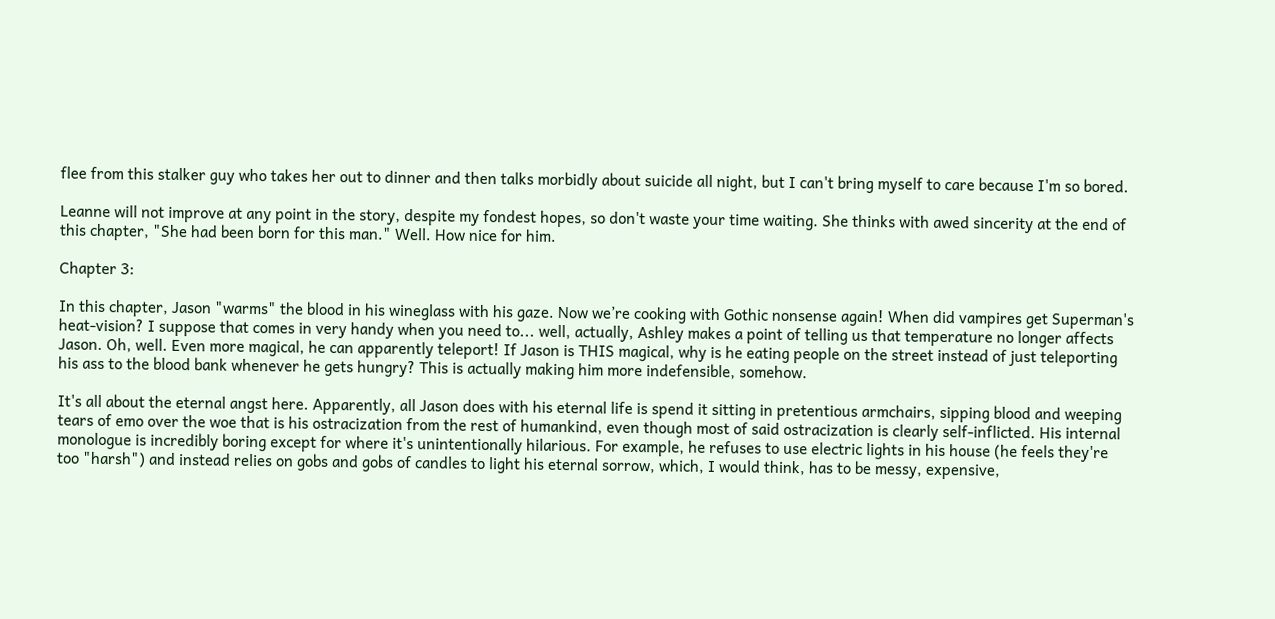flee from this stalker guy who takes her out to dinner and then talks morbidly about suicide all night, but I can't bring myself to care because I'm so bored.

Leanne will not improve at any point in the story, despite my fondest hopes, so don't waste your time waiting. She thinks with awed sincerity at the end of this chapter, "She had been born for this man." Well. How nice for him.

Chapter 3:

In this chapter, Jason "warms" the blood in his wineglass with his gaze. Now we’re cooking with Gothic nonsense again! When did vampires get Superman's heat-vision? I suppose that comes in very handy when you need to... well, actually, Ashley makes a point of telling us that temperature no longer affects Jason. Oh, well. Even more magical, he can apparently teleport! If Jason is THIS magical, why is he eating people on the street instead of just teleporting his ass to the blood bank whenever he gets hungry? This is actually making him more indefensible, somehow.

It's all about the eternal angst here. Apparently, all Jason does with his eternal life is spend it sitting in pretentious armchairs, sipping blood and weeping tears of emo over the woe that is his ostracization from the rest of humankind, even though most of said ostracization is clearly self-inflicted. His internal monologue is incredibly boring except for where it's unintentionally hilarious. For example, he refuses to use electric lights in his house (he feels they're too "harsh") and instead relies on gobs and gobs of candles to light his eternal sorrow, which, I would think, has to be messy, expensive,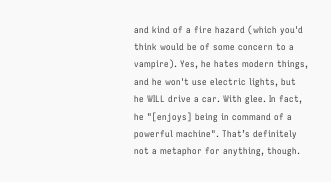and kind of a fire hazard (which you'd think would be of some concern to a vampire). Yes, he hates modern things, and he won't use electric lights, but he WILL drive a car. With glee. In fact, he "[enjoys] being in command of a powerful machine". That’s definitely not a metaphor for anything, though.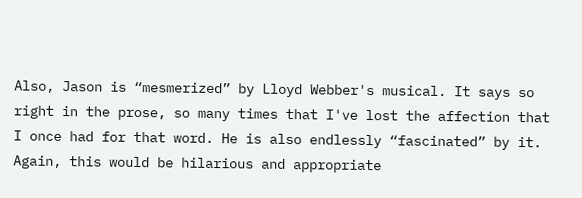Also, Jason is “mesmerized” by Lloyd Webber's musical. It says so right in the prose, so many times that I've lost the affection that I once had for that word. He is also endlessly “fascinated” by it. Again, this would be hilarious and appropriate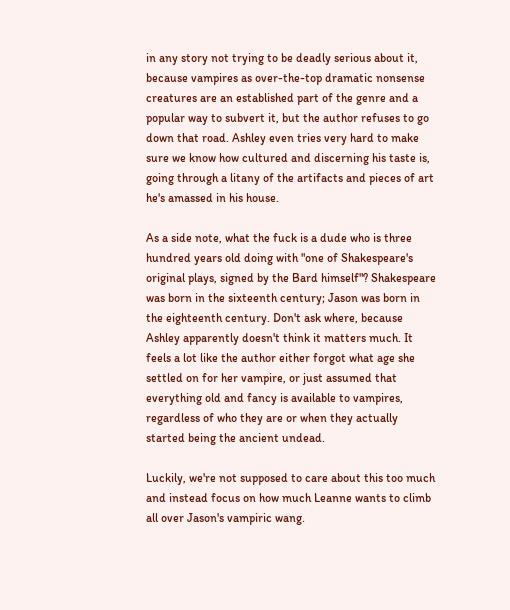in any story not trying to be deadly serious about it, because vampires as over-the-top dramatic nonsense creatures are an established part of the genre and a popular way to subvert it, but the author refuses to go down that road. Ashley even tries very hard to make sure we know how cultured and discerning his taste is, going through a litany of the artifacts and pieces of art he's amassed in his house.

As a side note, what the fuck is a dude who is three hundred years old doing with "one of Shakespeare's original plays, signed by the Bard himself"? Shakespeare was born in the sixteenth century; Jason was born in the eighteenth century. Don't ask where, because Ashley apparently doesn't think it matters much. It feels a lot like the author either forgot what age she settled on for her vampire, or just assumed that everything old and fancy is available to vampires, regardless of who they are or when they actually started being the ancient undead.

Luckily, we're not supposed to care about this too much and instead focus on how much Leanne wants to climb all over Jason's vampiric wang.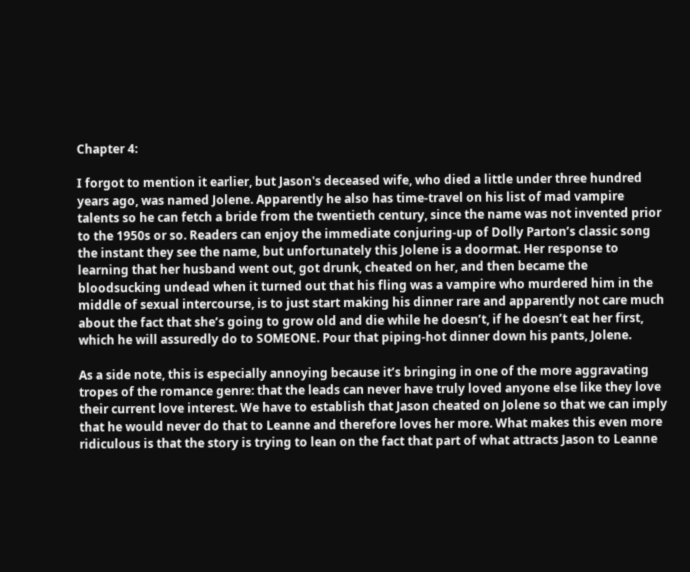Chapter 4:

I forgot to mention it earlier, but Jason's deceased wife, who died a little under three hundred years ago, was named Jolene. Apparently he also has time-travel on his list of mad vampire talents so he can fetch a bride from the twentieth century, since the name was not invented prior to the 1950s or so. Readers can enjoy the immediate conjuring-up of Dolly Parton’s classic song the instant they see the name, but unfortunately this Jolene is a doormat. Her response to learning that her husband went out, got drunk, cheated on her, and then became the bloodsucking undead when it turned out that his fling was a vampire who murdered him in the middle of sexual intercourse, is to just start making his dinner rare and apparently not care much about the fact that she’s going to grow old and die while he doesn’t, if he doesn’t eat her first, which he will assuredly do to SOMEONE. Pour that piping-hot dinner down his pants, Jolene.

As a side note, this is especially annoying because it’s bringing in one of the more aggravating tropes of the romance genre: that the leads can never have truly loved anyone else like they love their current love interest. We have to establish that Jason cheated on Jolene so that we can imply that he would never do that to Leanne and therefore loves her more. What makes this even more ridiculous is that the story is trying to lean on the fact that part of what attracts Jason to Leanne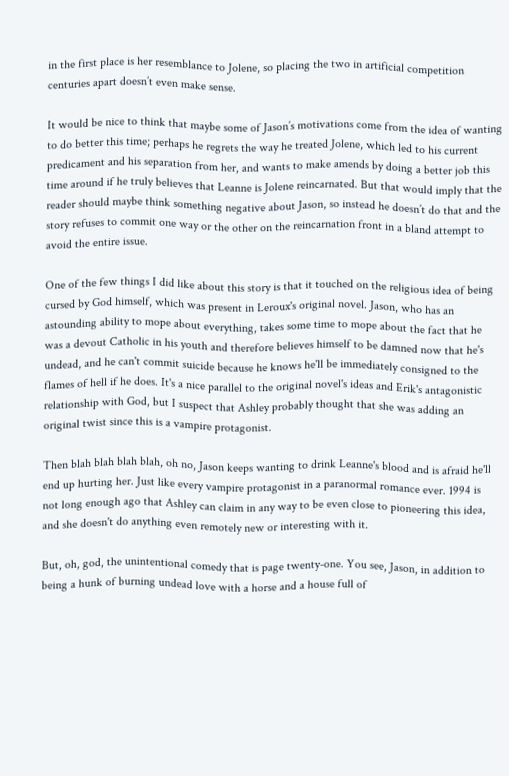in the first place is her resemblance to Jolene, so placing the two in artificial competition centuries apart doesn’t even make sense.

It would be nice to think that maybe some of Jason’s motivations come from the idea of wanting to do better this time; perhaps he regrets the way he treated Jolene, which led to his current predicament and his separation from her, and wants to make amends by doing a better job this time around if he truly believes that Leanne is Jolene reincarnated. But that would imply that the reader should maybe think something negative about Jason, so instead he doesn’t do that and the story refuses to commit one way or the other on the reincarnation front in a bland attempt to avoid the entire issue.

One of the few things I did like about this story is that it touched on the religious idea of being cursed by God himself, which was present in Leroux's original novel. Jason, who has an astounding ability to mope about everything, takes some time to mope about the fact that he was a devout Catholic in his youth and therefore believes himself to be damned now that he's undead, and he can't commit suicide because he knows he'll be immediately consigned to the flames of hell if he does. It's a nice parallel to the original novel's ideas and Erik's antagonistic relationship with God, but I suspect that Ashley probably thought that she was adding an original twist since this is a vampire protagonist.

Then blah blah blah blah, oh no, Jason keeps wanting to drink Leanne's blood and is afraid he'll end up hurting her. Just like every vampire protagonist in a paranormal romance ever. 1994 is not long enough ago that Ashley can claim in any way to be even close to pioneering this idea, and she doesn't do anything even remotely new or interesting with it.

But, oh, god, the unintentional comedy that is page twenty-one. You see, Jason, in addition to being a hunk of burning undead love with a horse and a house full of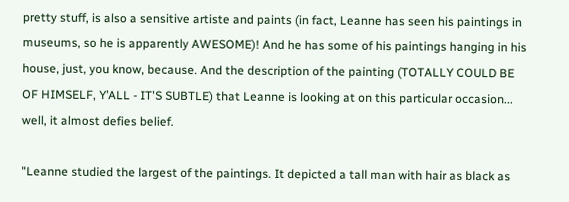pretty stuff, is also a sensitive artiste and paints (in fact, Leanne has seen his paintings in museums, so he is apparently AWESOME)! And he has some of his paintings hanging in his house, just, you know, because. And the description of the painting (TOTALLY COULD BE OF HIMSELF, Y’ALL - IT'S SUBTLE) that Leanne is looking at on this particular occasion... well, it almost defies belief.

"Leanne studied the largest of the paintings. It depicted a tall man with hair as black as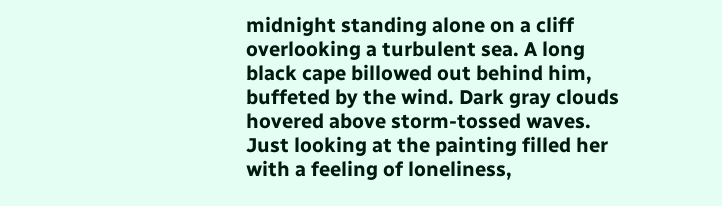midnight standing alone on a cliff overlooking a turbulent sea. A long black cape billowed out behind him, buffeted by the wind. Dark gray clouds hovered above storm-tossed waves. Just looking at the painting filled her with a feeling of loneliness,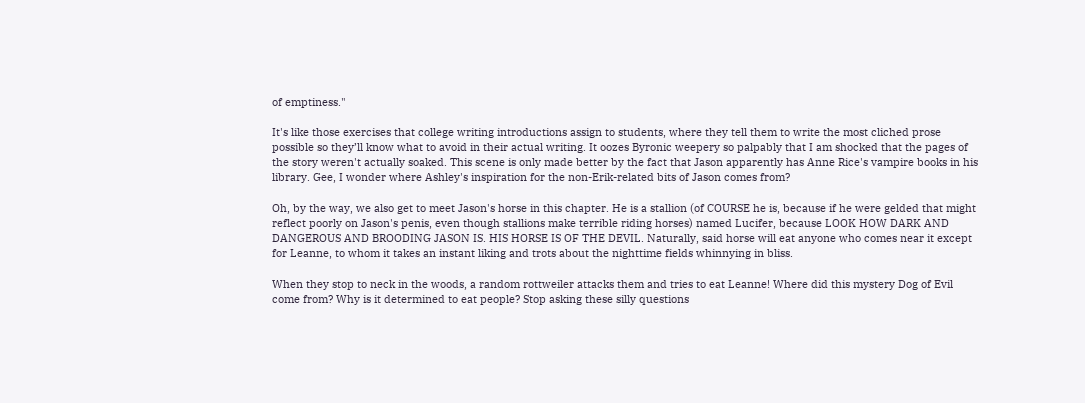of emptiness."

It's like those exercises that college writing introductions assign to students, where they tell them to write the most cliched prose possible so they’ll know what to avoid in their actual writing. It oozes Byronic weepery so palpably that I am shocked that the pages of the story weren't actually soaked. This scene is only made better by the fact that Jason apparently has Anne Rice's vampire books in his library. Gee, I wonder where Ashley's inspiration for the non-Erik-related bits of Jason comes from?

Oh, by the way, we also get to meet Jason's horse in this chapter. He is a stallion (of COURSE he is, because if he were gelded that might reflect poorly on Jason's penis, even though stallions make terrible riding horses) named Lucifer, because LOOK HOW DARK AND DANGEROUS AND BROODING JASON IS. HIS HORSE IS OF THE DEVIL. Naturally, said horse will eat anyone who comes near it except for Leanne, to whom it takes an instant liking and trots about the nighttime fields whinnying in bliss.

When they stop to neck in the woods, a random rottweiler attacks them and tries to eat Leanne! Where did this mystery Dog of Evil come from? Why is it determined to eat people? Stop asking these silly questions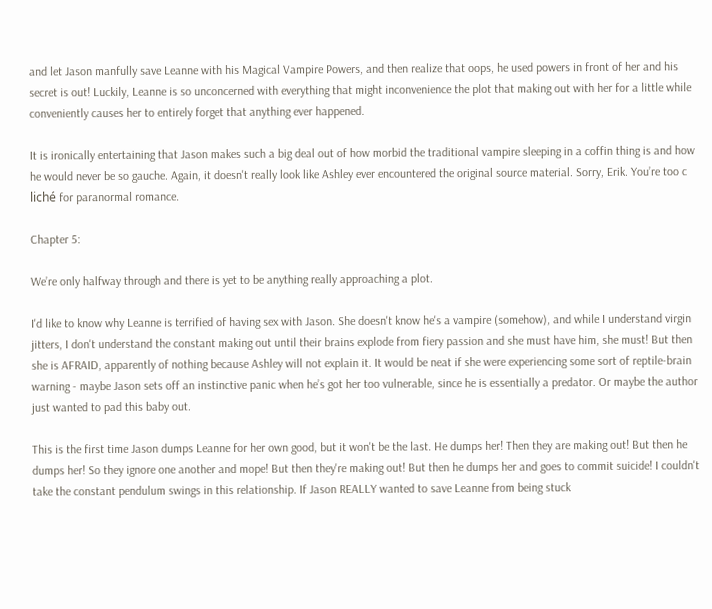and let Jason manfully save Leanne with his Magical Vampire Powers, and then realize that oops, he used powers in front of her and his secret is out! Luckily, Leanne is so unconcerned with everything that might inconvenience the plot that making out with her for a little while conveniently causes her to entirely forget that anything ever happened.

It is ironically entertaining that Jason makes such a big deal out of how morbid the traditional vampire sleeping in a coffin thing is and how he would never be so gauche. Again, it doesn't really look like Ashley ever encountered the original source material. Sorry, Erik. You’re too c
liché for paranormal romance.

Chapter 5:

We’re only halfway through and there is yet to be anything really approaching a plot.

I'd like to know why Leanne is terrified of having sex with Jason. She doesn't know he's a vampire (somehow), and while I understand virgin jitters, I don't understand the constant making out until their brains explode from fiery passion and she must have him, she must! But then she is AFRAID, apparently of nothing because Ashley will not explain it. It would be neat if she were experiencing some sort of reptile-brain warning - maybe Jason sets off an instinctive panic when he’s got her too vulnerable, since he is essentially a predator. Or maybe the author just wanted to pad this baby out.

This is the first time Jason dumps Leanne for her own good, but it won't be the last. He dumps her! Then they are making out! But then he dumps her! So they ignore one another and mope! But then they're making out! But then he dumps her and goes to commit suicide! I couldn't take the constant pendulum swings in this relationship. If Jason REALLY wanted to save Leanne from being stuck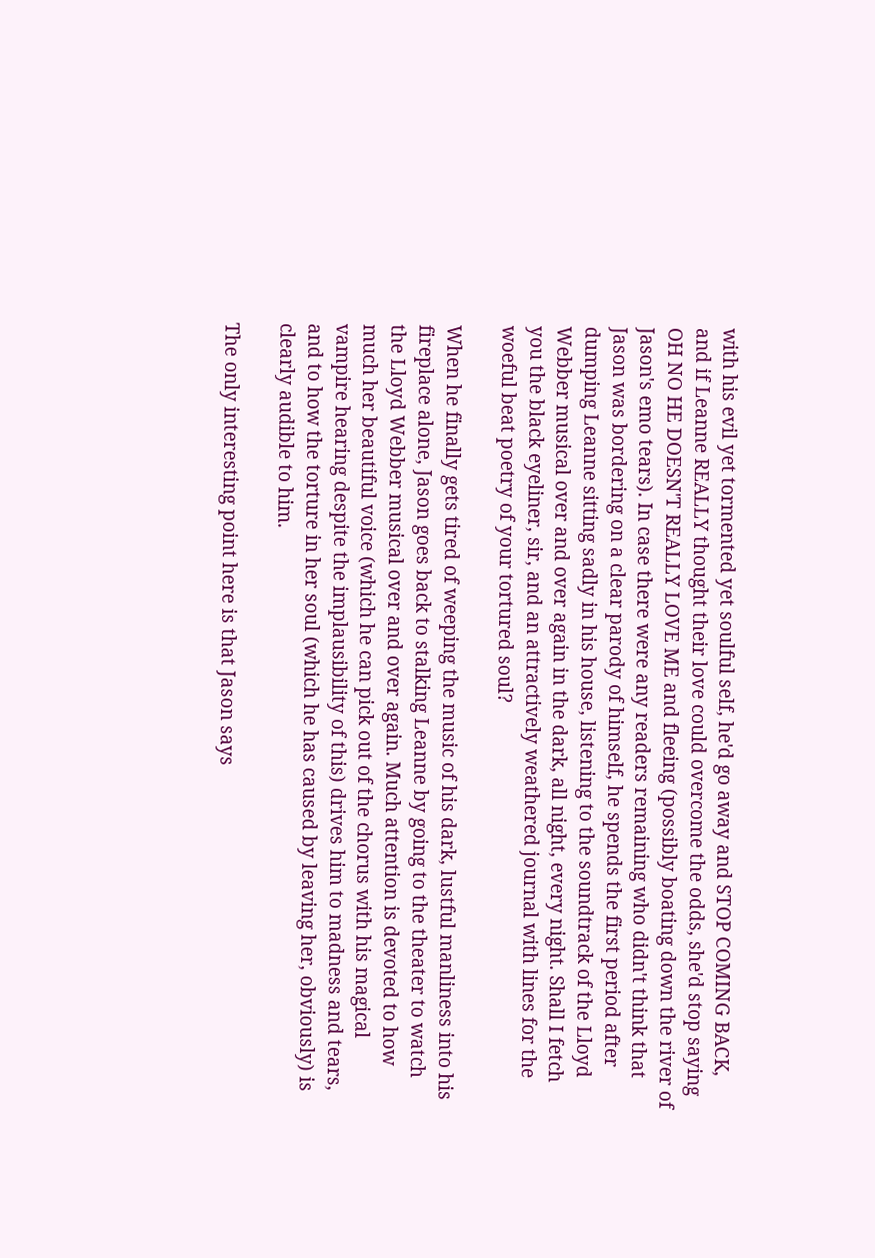with his evil yet tormented yet soulful self, he'd go away and STOP COMING BACK, and if Leanne REALLY thought their love could overcome the odds, she'd stop saying OH NO HE DOESN'T REALLY LOVE ME and fleeing (possibly boating down the river of Jason's emo tears). In case there were any readers remaining who didn't think that Jason was bordering on a clear parody of himself, he spends the first period after dumping Leanne sitting sadly in his house, listening to the soundtrack of the Lloyd Webber musical over and over again in the dark, all night, every night. Shall I fetch you the black eyeliner, sir, and an attractively weathered journal with lines for the woeful beat poetry of your tortured soul?

When he finally gets tired of weeping the music of his dark, lustful manliness into his fireplace alone, Jason goes back to stalking Leanne by going to the theater to watch the Lloyd Webber musical over and over again. Much attention is devoted to how much her beautiful voice (which he can pick out of the chorus with his magical vampire hearing despite the implausibility of this) drives him to madness and tears, and to how the torture in her soul (which he has caused by leaving her, obviously) is clearly audible to him.

The only interesting point here is that Jason says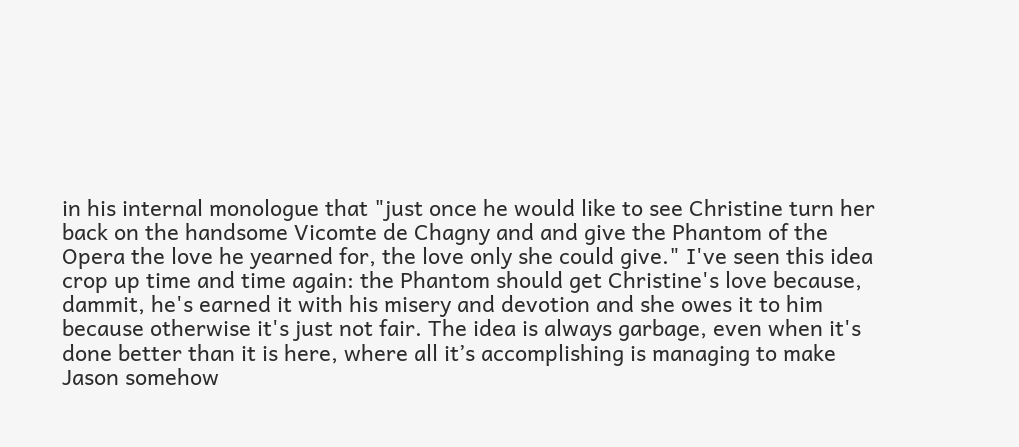in his internal monologue that "just once he would like to see Christine turn her back on the handsome Vicomte de Chagny and and give the Phantom of the Opera the love he yearned for, the love only she could give." I've seen this idea crop up time and time again: the Phantom should get Christine's love because, dammit, he's earned it with his misery and devotion and she owes it to him because otherwise it's just not fair. The idea is always garbage, even when it's done better than it is here, where all it’s accomplishing is managing to make Jason somehow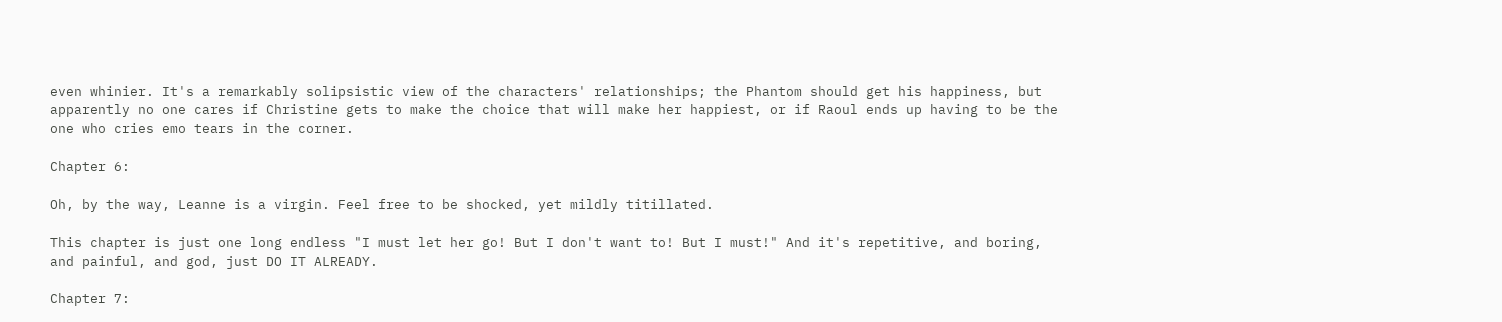even whinier. It's a remarkably solipsistic view of the characters' relationships; the Phantom should get his happiness, but apparently no one cares if Christine gets to make the choice that will make her happiest, or if Raoul ends up having to be the one who cries emo tears in the corner.

Chapter 6:

Oh, by the way, Leanne is a virgin. Feel free to be shocked, yet mildly titillated.

This chapter is just one long endless "I must let her go! But I don't want to! But I must!" And it's repetitive, and boring, and painful, and god, just DO IT ALREADY.

Chapter 7: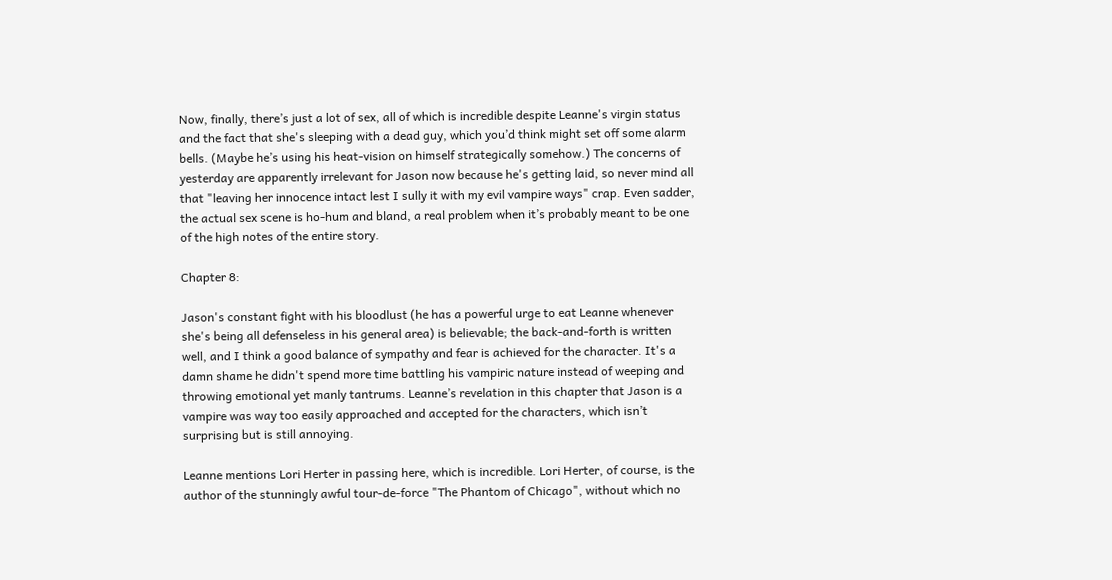Now, finally, there’s just a lot of sex, all of which is incredible despite Leanne's virgin status and the fact that she's sleeping with a dead guy, which you’d think might set off some alarm bells. (Maybe he’s using his heat-vision on himself strategically somehow.) The concerns of yesterday are apparently irrelevant for Jason now because he's getting laid, so never mind all that "leaving her innocence intact lest I sully it with my evil vampire ways" crap. Even sadder, the actual sex scene is ho-hum and bland, a real problem when it’s probably meant to be one of the high notes of the entire story.

Chapter 8:

Jason's constant fight with his bloodlust (he has a powerful urge to eat Leanne whenever she's being all defenseless in his general area) is believable; the back-and-forth is written well, and I think a good balance of sympathy and fear is achieved for the character. It's a damn shame he didn't spend more time battling his vampiric nature instead of weeping and throwing emotional yet manly tantrums. Leanne’s revelation in this chapter that Jason is a vampire was way too easily approached and accepted for the characters, which isn’t surprising but is still annoying.

Leanne mentions Lori Herter in passing here, which is incredible. Lori Herter, of course, is the author of the stunningly awful tour-de-force "The Phantom of Chicago", without which no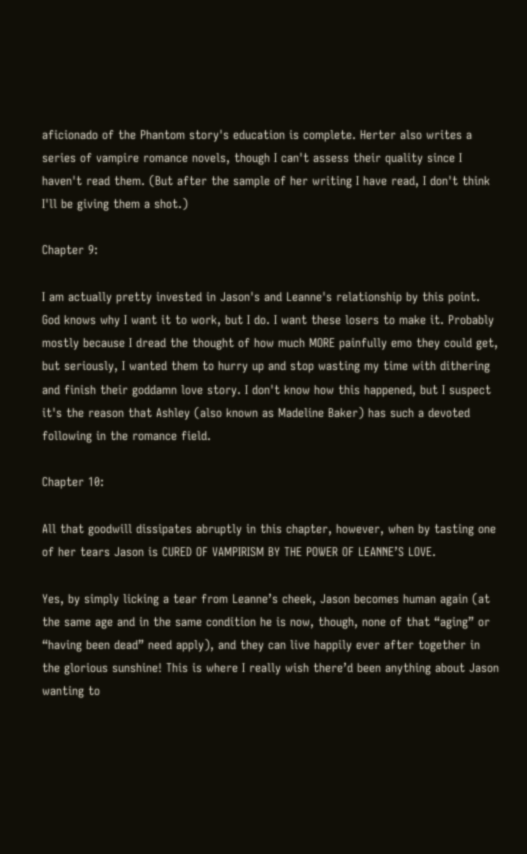aficionado of the Phantom story's education is complete. Herter also writes a series of vampire romance novels, though I can't assess their quality since I haven't read them. (But after the sample of her writing I have read, I don't think I'll be giving them a shot.)

Chapter 9:

I am actually pretty invested in Jason's and Leanne's relationship by this point. God knows why I want it to work, but I do. I want these losers to make it. Probably mostly because I dread the thought of how much MORE painfully emo they could get, but seriously, I wanted them to hurry up and stop wasting my time with dithering and finish their goddamn love story. I don't know how this happened, but I suspect it's the reason that Ashley (also known as Madeline Baker) has such a devoted following in the romance field.

Chapter 10:

All that goodwill dissipates abruptly in this chapter, however, when by tasting one of her tears Jason is CURED OF VAMPIRISM BY THE POWER OF LEANNE’S LOVE.

Yes, by simply licking a tear from Leanne’s cheek, Jason becomes human again (at the same age and in the same condition he is now, though, none of that “aging” or “having been dead” need apply), and they can live happily ever after together in the glorious sunshine! This is where I really wish there’d been anything about Jason wanting to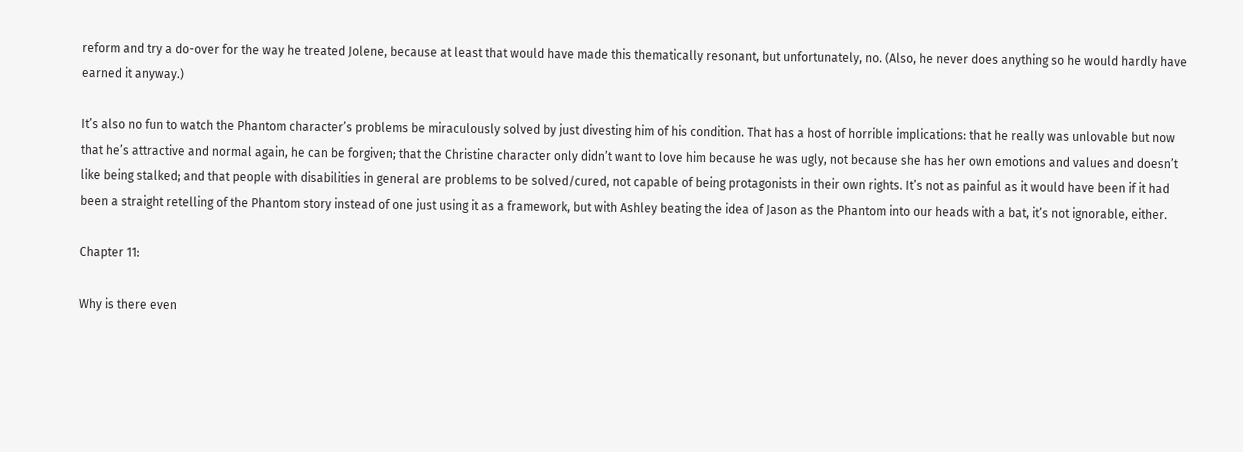reform and try a do-over for the way he treated Jolene, because at least that would have made this thematically resonant, but unfortunately, no. (Also, he never does anything so he would hardly have earned it anyway.)

It’s also no fun to watch the Phantom character’s problems be miraculously solved by just divesting him of his condition. That has a host of horrible implications: that he really was unlovable but now that he’s attractive and normal again, he can be forgiven; that the Christine character only didn’t want to love him because he was ugly, not because she has her own emotions and values and doesn’t like being stalked; and that people with disabilities in general are problems to be solved/cured, not capable of being protagonists in their own rights. It’s not as painful as it would have been if it had been a straight retelling of the Phantom story instead of one just using it as a framework, but with Ashley beating the idea of Jason as the Phantom into our heads with a bat, it’s not ignorable, either.

Chapter 11:

Why is there even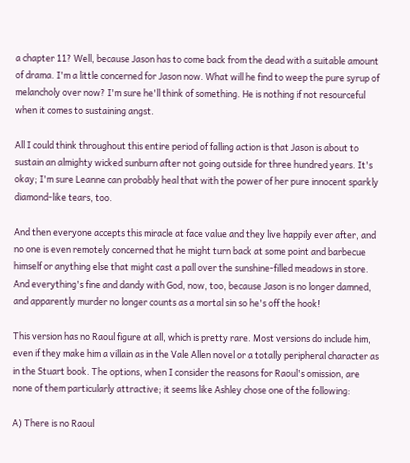a chapter 11? Well, because Jason has to come back from the dead with a suitable amount of drama. I'm a little concerned for Jason now. What will he find to weep the pure syrup of melancholy over now? I'm sure he'll think of something. He is nothing if not resourceful when it comes to sustaining angst.

All I could think throughout this entire period of falling action is that Jason is about to sustain an almighty wicked sunburn after not going outside for three hundred years. It's okay; I'm sure Leanne can probably heal that with the power of her pure innocent sparkly diamond-like tears, too.

And then everyone accepts this miracle at face value and they live happily ever after, and no one is even remotely concerned that he might turn back at some point and barbecue himself or anything else that might cast a pall over the sunshine-filled meadows in store. And everything's fine and dandy with God, now, too, because Jason is no longer damned, and apparently murder no longer counts as a mortal sin so he's off the hook!

This version has no Raoul figure at all, which is pretty rare. Most versions do include him, even if they make him a villain as in the Vale Allen novel or a totally peripheral character as in the Stuart book. The options, when I consider the reasons for Raoul's omission, are none of them particularly attractive; it seems like Ashley chose one of the following:

A) There is no Raoul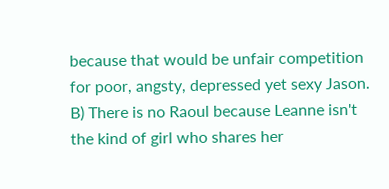because that would be unfair competition for poor, angsty, depressed yet sexy Jason.
B) There is no Raoul because Leanne isn't the kind of girl who shares her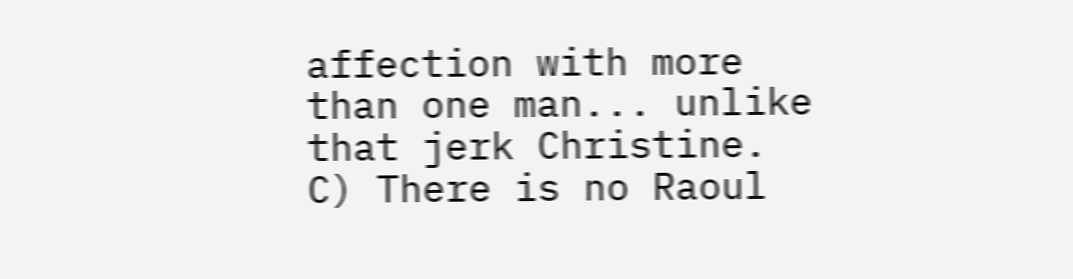affection with more than one man... unlike that jerk Christine.
C) There is no Raoul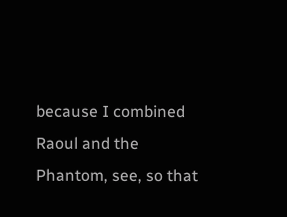because I combined Raoul and the Phantom, see, so that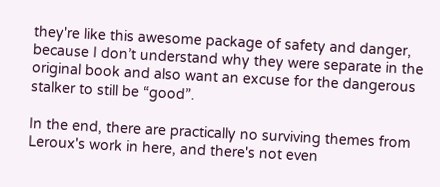they're like this awesome package of safety and danger, because I don’t understand why they were separate in the original book and also want an excuse for the dangerous stalker to still be “good”.

In the end, there are practically no surviving themes from Leroux's work in here, and there's not even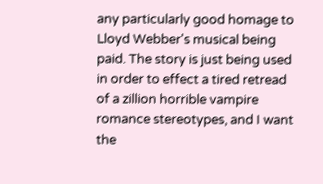any particularly good homage to Lloyd Webber's musical being paid. The story is just being used in order to effect a tired retread of a zillion horrible vampire romance stereotypes, and I want the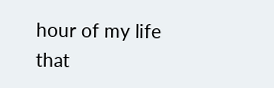hour of my life that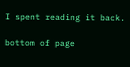I spent reading it back.

bottom of page